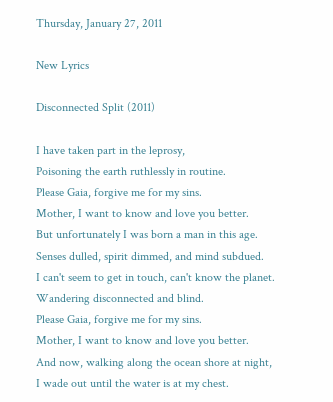Thursday, January 27, 2011

New Lyrics

Disconnected Split (2011)

I have taken part in the leprosy,
Poisoning the earth ruthlessly in routine.
Please Gaia, forgive me for my sins.
Mother, I want to know and love you better.
But unfortunately I was born a man in this age.
Senses dulled, spirit dimmed, and mind subdued.
I can't seem to get in touch, can't know the planet.
Wandering disconnected and blind.
Please Gaia, forgive me for my sins.
Mother, I want to know and love you better.
And now, walking along the ocean shore at night,
I wade out until the water is at my chest.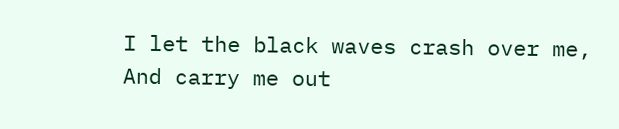I let the black waves crash over me,
And carry me out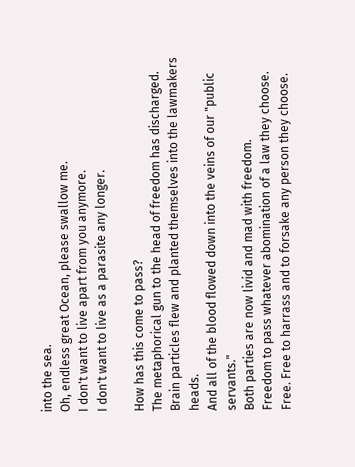into the sea.
Oh, endless great Ocean, please swallow me.
I don't want to live apart from you anymore.
I don't want to live as a parasite any longer.

How has this come to pass?
The metaphorical gun to the head of freedom has discharged.
Brain particles flew and planted themselves into the lawmakers heads.
And all of the blood flowed down into the veins of our "public servants."
Both parties are now livid and mad with freedom.
Freedom to pass whatever abomination of a law they choose.
Free. Free to harrass and to forsake any person they choose.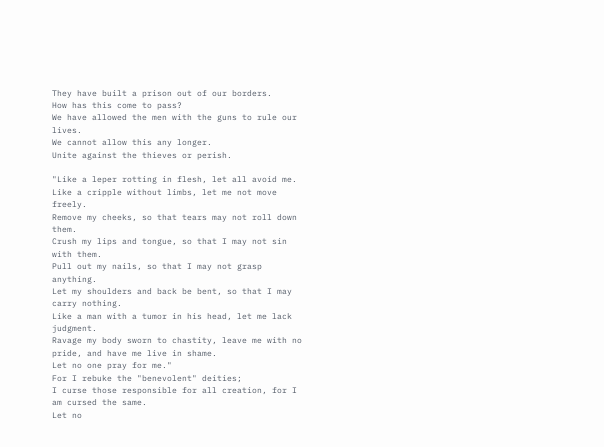They have built a prison out of our borders.
How has this come to pass?
We have allowed the men with the guns to rule our lives.
We cannot allow this any longer.
Unite against the thieves or perish.

"Like a leper rotting in flesh, let all avoid me.
Like a cripple without limbs, let me not move freely.
Remove my cheeks, so that tears may not roll down them.
Crush my lips and tongue, so that I may not sin with them.
Pull out my nails, so that I may not grasp anything.
Let my shoulders and back be bent, so that I may carry nothing.
Like a man with a tumor in his head, let me lack judgment.
Ravage my body sworn to chastity, leave me with no pride, and have me live in shame.
Let no one pray for me."
For I rebuke the "benevolent" deities;
I curse those responsible for all creation, for I am cursed the same.
Let no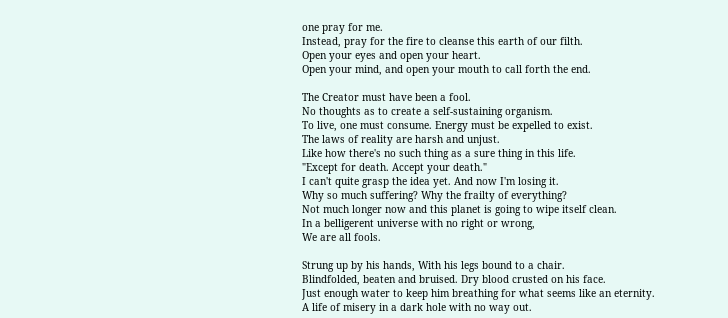one pray for me.
Instead, pray for the fire to cleanse this earth of our filth.
Open your eyes and open your heart.
Open your mind, and open your mouth to call forth the end.

The Creator must have been a fool.
No thoughts as to create a self-sustaining organism.
To live, one must consume. Energy must be expelled to exist.
The laws of reality are harsh and unjust.
Like how there's no such thing as a sure thing in this life.
"Except for death. Accept your death."
I can't quite grasp the idea yet. And now I'm losing it.
Why so much suffering? Why the frailty of everything?
Not much longer now and this planet is going to wipe itself clean.
In a belligerent universe with no right or wrong,
We are all fools.

Strung up by his hands, With his legs bound to a chair.
Blindfolded, beaten and bruised. Dry blood crusted on his face.
Just enough water to keep him breathing for what seems like an eternity.
A life of misery in a dark hole with no way out.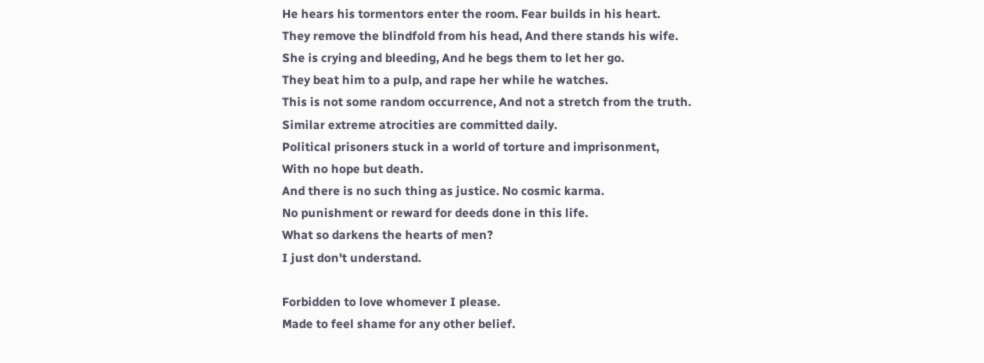He hears his tormentors enter the room. Fear builds in his heart.
They remove the blindfold from his head, And there stands his wife.
She is crying and bleeding, And he begs them to let her go.
They beat him to a pulp, and rape her while he watches.
This is not some random occurrence, And not a stretch from the truth.
Similar extreme atrocities are committed daily.
Political prisoners stuck in a world of torture and imprisonment,
With no hope but death.
And there is no such thing as justice. No cosmic karma.
No punishment or reward for deeds done in this life.
What so darkens the hearts of men?
I just don't understand.

Forbidden to love whomever I please.
Made to feel shame for any other belief.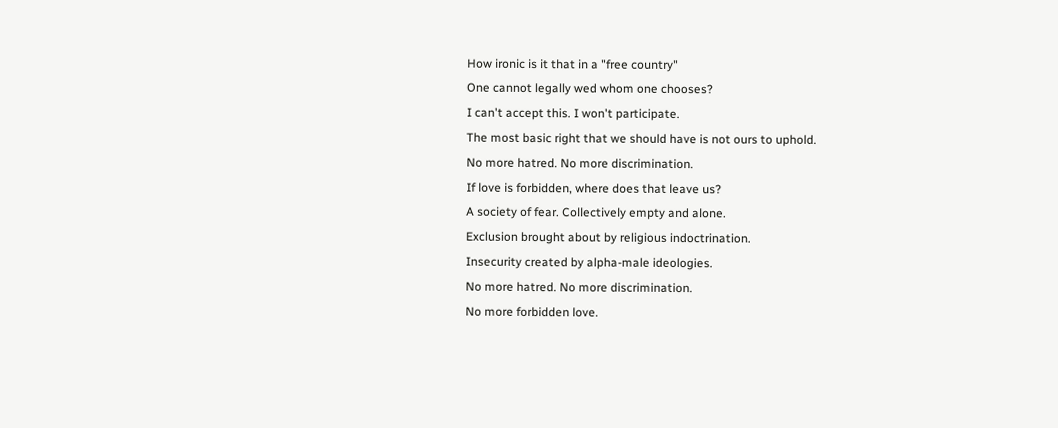How ironic is it that in a "free country"
One cannot legally wed whom one chooses?
I can't accept this. I won't participate.
The most basic right that we should have is not ours to uphold.
No more hatred. No more discrimination.
If love is forbidden, where does that leave us?
A society of fear. Collectively empty and alone.
Exclusion brought about by religious indoctrination.
Insecurity created by alpha-male ideologies.
No more hatred. No more discrimination.
No more forbidden love.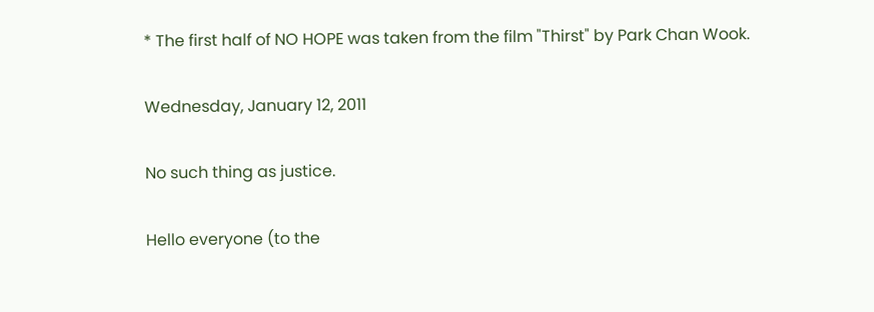* The first half of NO HOPE was taken from the film "Thirst" by Park Chan Wook.

Wednesday, January 12, 2011

No such thing as justice.

Hello everyone (to the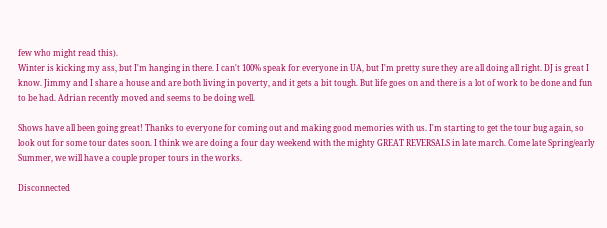few who might read this).
Winter is kicking my ass, but I'm hanging in there. I can't 100% speak for everyone in UA, but I'm pretty sure they are all doing all right. DJ is great I know. Jimmy and I share a house and are both living in poverty, and it gets a bit tough. But life goes on and there is a lot of work to be done and fun to be had. Adrian recently moved and seems to be doing well.

Shows have all been going great! Thanks to everyone for coming out and making good memories with us. I'm starting to get the tour bug again, so look out for some tour dates soon. I think we are doing a four day weekend with the mighty GREAT REVERSALS in late march. Come late Spring/early Summer, we will have a couple proper tours in the works.

Disconnected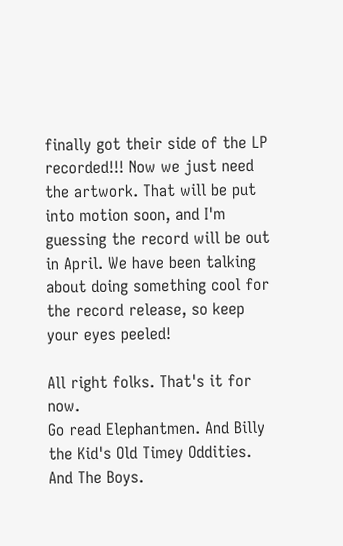finally got their side of the LP recorded!!! Now we just need the artwork. That will be put into motion soon, and I'm guessing the record will be out in April. We have been talking about doing something cool for the record release, so keep your eyes peeled!

All right folks. That's it for now.
Go read Elephantmen. And Billy the Kid's Old Timey Oddities. And The Boys.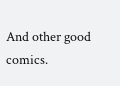And other good comics.